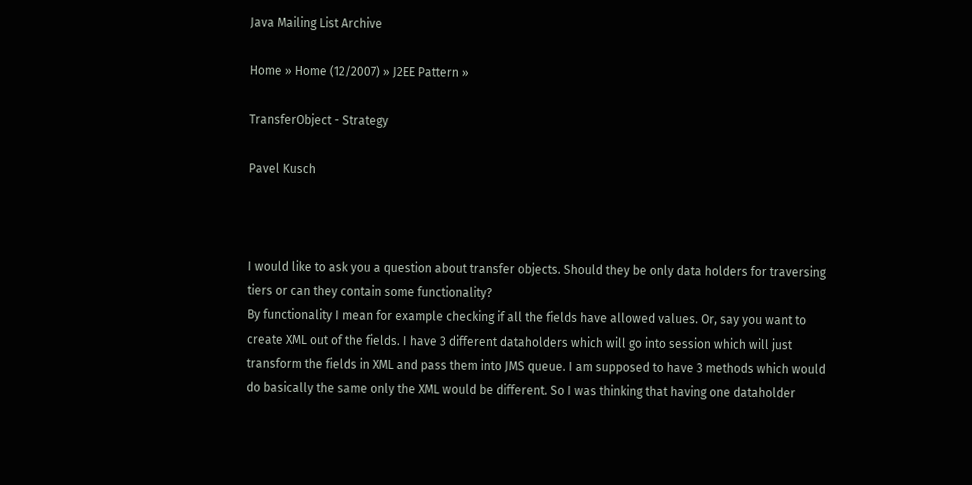Java Mailing List Archive

Home » Home (12/2007) » J2EE Pattern »

TransferObject - Strategy

Pavel Kusch



I would like to ask you a question about transfer objects. Should they be only data holders for traversing tiers or can they contain some functionality?
By functionality I mean for example checking if all the fields have allowed values. Or, say you want to create XML out of the fields. I have 3 different dataholders which will go into session which will just transform the fields in XML and pass them into JMS queue. I am supposed to have 3 methods which would do basically the same only the XML would be different. So I was thinking that having one dataholder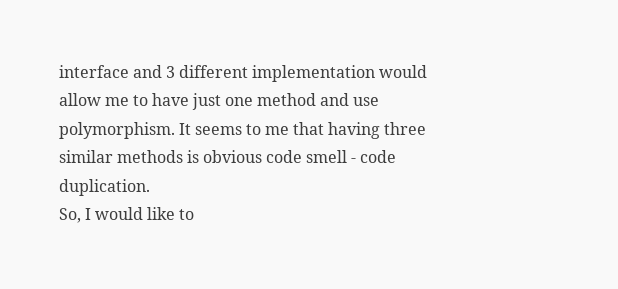interface and 3 different implementation would allow me to have just one method and use polymorphism. It seems to me that having three similar methods is obvious code smell - code duplication.
So, I would like to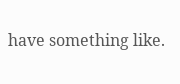have something like.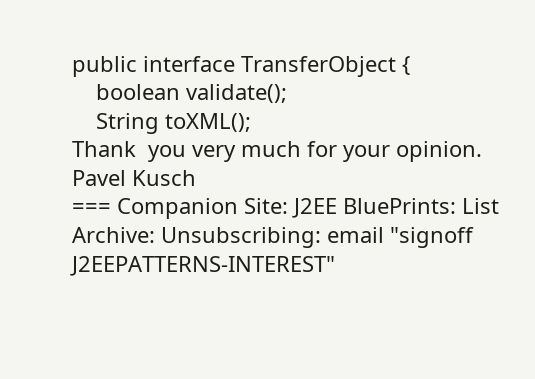public interface TransferObject {
    boolean validate();
    String toXML();
Thank  you very much for your opinion.
Pavel Kusch
=== Companion Site: J2EE BluePrints: List Archive: Unsubscribing: email "signoff J2EEPATTERNS-INTEREST"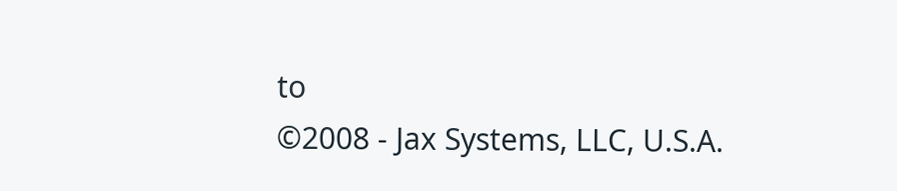to
©2008 - Jax Systems, LLC, U.S.A.